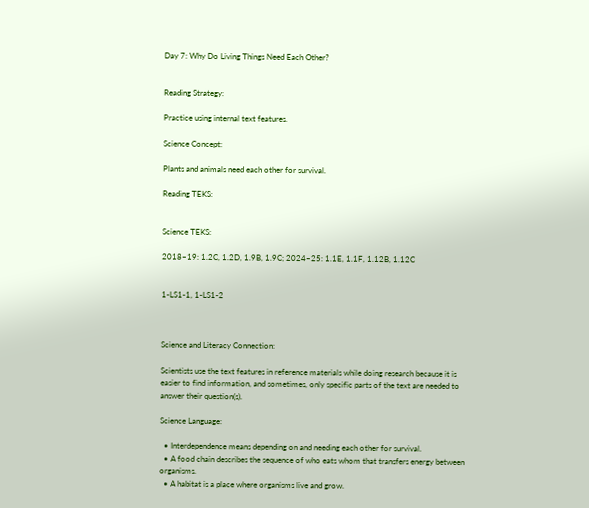Day 7: Why Do Living Things Need Each Other?


Reading Strategy:

Practice using internal text features.

Science Concept:

Plants and animals need each other for survival.

Reading TEKS:


Science TEKS:

2018–19: 1.2C, 1.2D, 1.9B, 1.9C; 2024–25: 1.1E, 1.1F, 1.12B, 1.12C


1-LS1-1, 1-LS1-2



Science and Literacy Connection:

Scientists use the text features in reference materials while doing research because it is easier to find information, and sometimes, only specific parts of the text are needed to answer their question(s).

Science Language:

  • Interdependence means depending on and needing each other for survival.
  • A food chain describes the sequence of who eats whom that transfers energy between organisms.
  • A habitat is a place where organisms live and grow.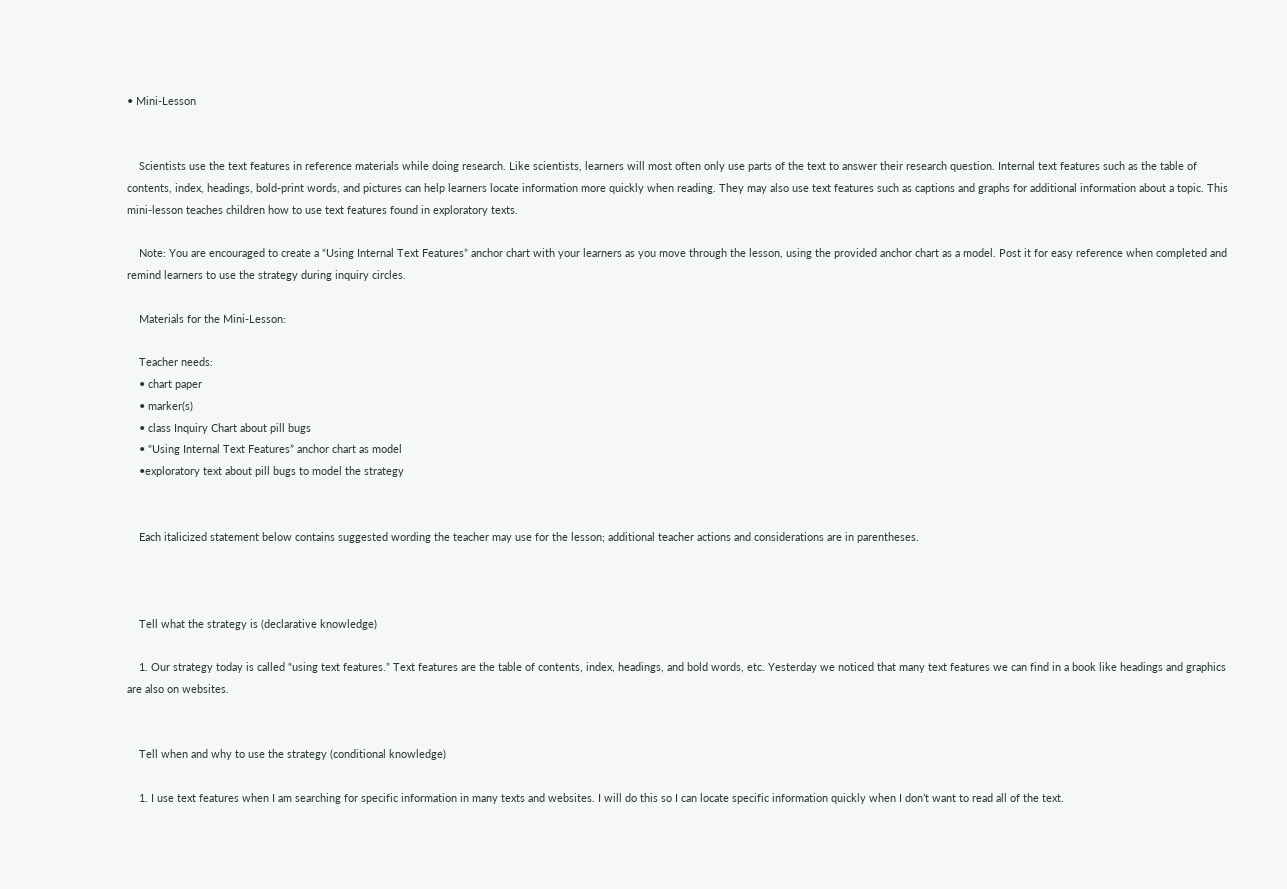• Mini-Lesson


    Scientists use the text features in reference materials while doing research. Like scientists, learners will most often only use parts of the text to answer their research question. Internal text features such as the table of contents, index, headings, bold-print words, and pictures can help learners locate information more quickly when reading. They may also use text features such as captions and graphs for additional information about a topic. This mini-lesson teaches children how to use text features found in exploratory texts.

    Note: You are encouraged to create a “Using Internal Text Features” anchor chart with your learners as you move through the lesson, using the provided anchor chart as a model. Post it for easy reference when completed and remind learners to use the strategy during inquiry circles.

    Materials for the Mini-Lesson:

    Teacher needs:
    • chart paper
    • marker(s)
    • class Inquiry Chart about pill bugs
    • “Using Internal Text Features” anchor chart as model
    •exploratory text about pill bugs to model the strategy


    Each italicized statement below contains suggested wording the teacher may use for the lesson; additional teacher actions and considerations are in parentheses.



    Tell what the strategy is (declarative knowledge)

    1. Our strategy today is called “using text features.” Text features are the table of contents, index, headings, and bold words, etc. Yesterday we noticed that many text features we can find in a book like headings and graphics are also on websites.


    Tell when and why to use the strategy (conditional knowledge)

    1. I use text features when I am searching for specific information in many texts and websites. I will do this so I can locate specific information quickly when I don’t want to read all of the text.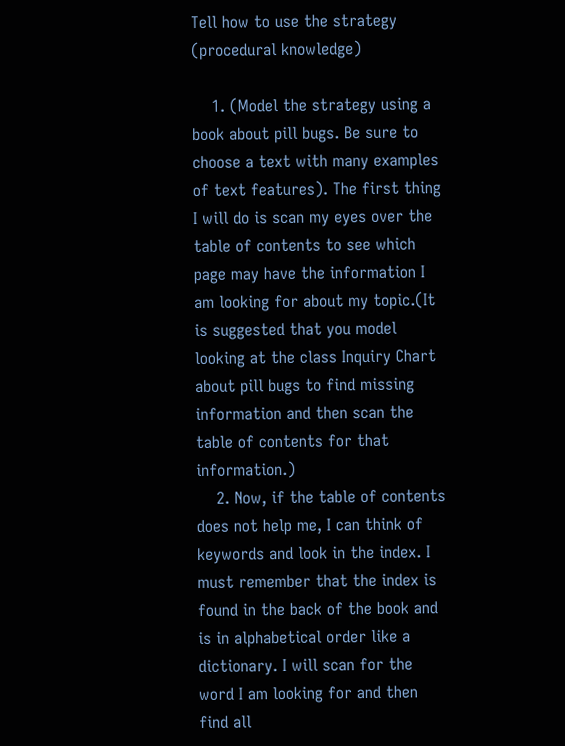Tell how to use the strategy (procedural knowledge)

    1. (Model the strategy using a book about pill bugs. Be sure to choose a text with many examples of text features). The first thing I will do is scan my eyes over the table of contents to see which page may have the information I am looking for about my topic.(It is suggested that you model looking at the class Inquiry Chart about pill bugs to find missing information and then scan the table of contents for that information.)
    2. Now, if the table of contents does not help me, I can think of keywords and look in the index. I must remember that the index is found in the back of the book and is in alphabetical order like a dictionary. I will scan for the word I am looking for and then find all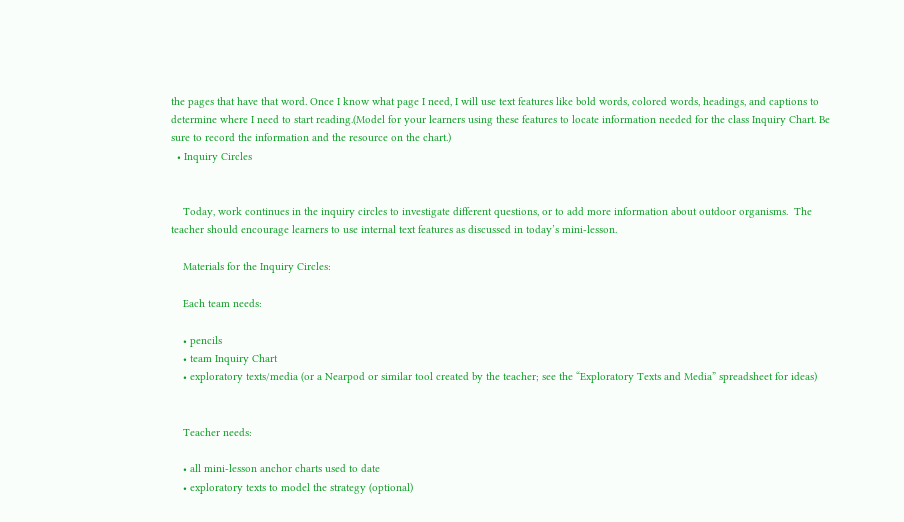the pages that have that word. Once I know what page I need, I will use text features like bold words, colored words, headings, and captions to determine where I need to start reading.(Model for your learners using these features to locate information needed for the class Inquiry Chart. Be sure to record the information and the resource on the chart.)
  • Inquiry Circles


    Today, work continues in the inquiry circles to investigate different questions, or to add more information about outdoor organisms.  The teacher should encourage learners to use internal text features as discussed in today’s mini-lesson.

    Materials for the Inquiry Circles:

    Each team needs:

    • pencils
    • team Inquiry Chart
    • exploratory texts/media (or a Nearpod or similar tool created by the teacher; see the “Exploratory Texts and Media” spreadsheet for ideas)


    Teacher needs:

    • all mini-lesson anchor charts used to date
    • exploratory texts to model the strategy (optional)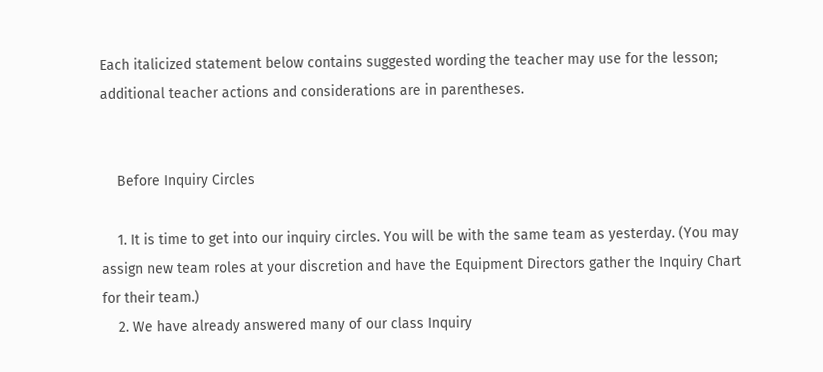Each italicized statement below contains suggested wording the teacher may use for the lesson; additional teacher actions and considerations are in parentheses.


    Before Inquiry Circles

    1. It is time to get into our inquiry circles. You will be with the same team as yesterday. (You may assign new team roles at your discretion and have the Equipment Directors gather the Inquiry Chart for their team.)
    2. We have already answered many of our class Inquiry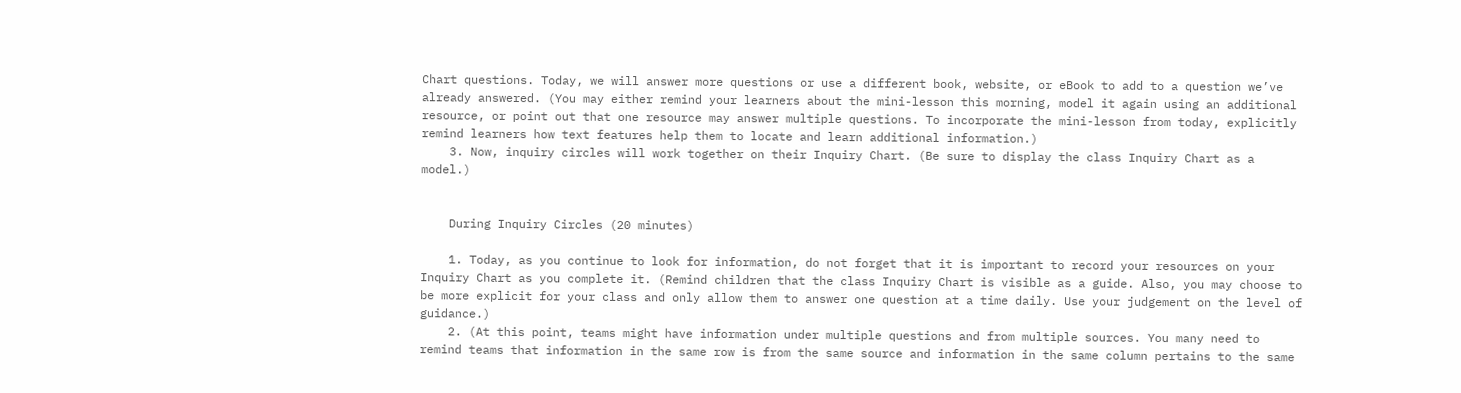Chart questions. Today, we will answer more questions or use a different book, website, or eBook to add to a question we’ve already answered. (You may either remind your learners about the mini-lesson this morning, model it again using an additional resource, or point out that one resource may answer multiple questions. To incorporate the mini-lesson from today, explicitly remind learners how text features help them to locate and learn additional information.)
    3. Now, inquiry circles will work together on their Inquiry Chart. (Be sure to display the class Inquiry Chart as a model.)


    During Inquiry Circles (20 minutes)

    1. Today, as you continue to look for information, do not forget that it is important to record your resources on your Inquiry Chart as you complete it. (Remind children that the class Inquiry Chart is visible as a guide. Also, you may choose to be more explicit for your class and only allow them to answer one question at a time daily. Use your judgement on the level of guidance.)
    2. (At this point, teams might have information under multiple questions and from multiple sources. You many need to remind teams that information in the same row is from the same source and information in the same column pertains to the same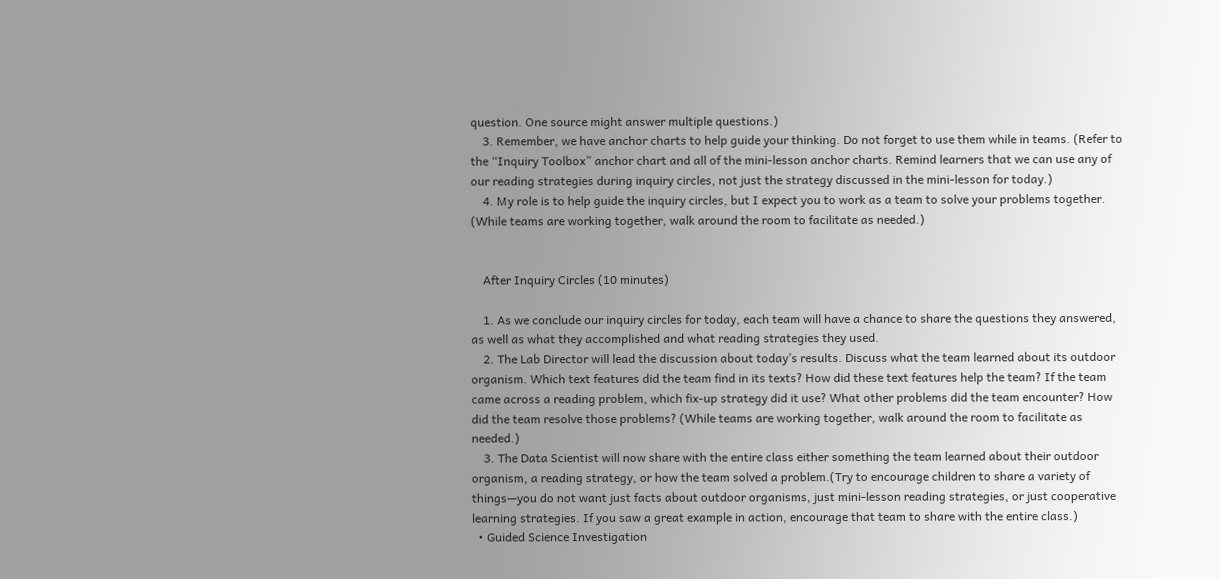question. One source might answer multiple questions.)
    3. Remember, we have anchor charts to help guide your thinking. Do not forget to use them while in teams. (Refer to the “Inquiry Toolbox” anchor chart and all of the mini-lesson anchor charts. Remind learners that we can use any of our reading strategies during inquiry circles, not just the strategy discussed in the mini-lesson for today.)
    4. My role is to help guide the inquiry circles, but I expect you to work as a team to solve your problems together. (While teams are working together, walk around the room to facilitate as needed.)


    After Inquiry Circles (10 minutes)

    1. As we conclude our inquiry circles for today, each team will have a chance to share the questions they answered, as well as what they accomplished and what reading strategies they used.
    2. The Lab Director will lead the discussion about today’s results. Discuss what the team learned about its outdoor organism. Which text features did the team find in its texts? How did these text features help the team? If the team came across a reading problem, which fix-up strategy did it use? What other problems did the team encounter? How did the team resolve those problems? (While teams are working together, walk around the room to facilitate as needed.)
    3. The Data Scientist will now share with the entire class either something the team learned about their outdoor organism, a reading strategy, or how the team solved a problem.(Try to encourage children to share a variety of things—you do not want just facts about outdoor organisms, just mini-lesson reading strategies, or just cooperative learning strategies. If you saw a great example in action, encourage that team to share with the entire class.)
  • Guided Science Investigation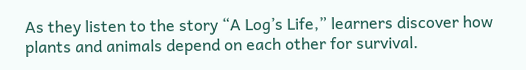As they listen to the story “A Log’s Life,” learners discover how plants and animals depend on each other for survival.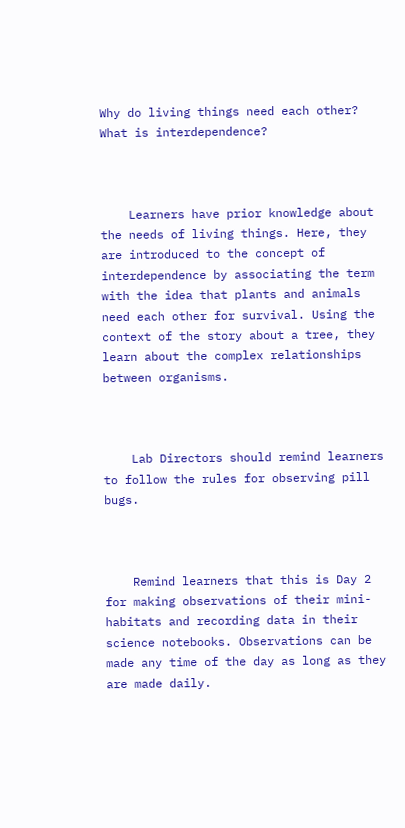Why do living things need each other? What is interdependence?



    Learners have prior knowledge about the needs of living things. Here, they are introduced to the concept of interdependence by associating the term with the idea that plants and animals need each other for survival. Using the context of the story about a tree, they learn about the complex relationships between organisms.



    Lab Directors should remind learners to follow the rules for observing pill bugs.



    Remind learners that this is Day 2 for making observations of their mini-habitats and recording data in their science notebooks. Observations can be made any time of the day as long as they are made daily.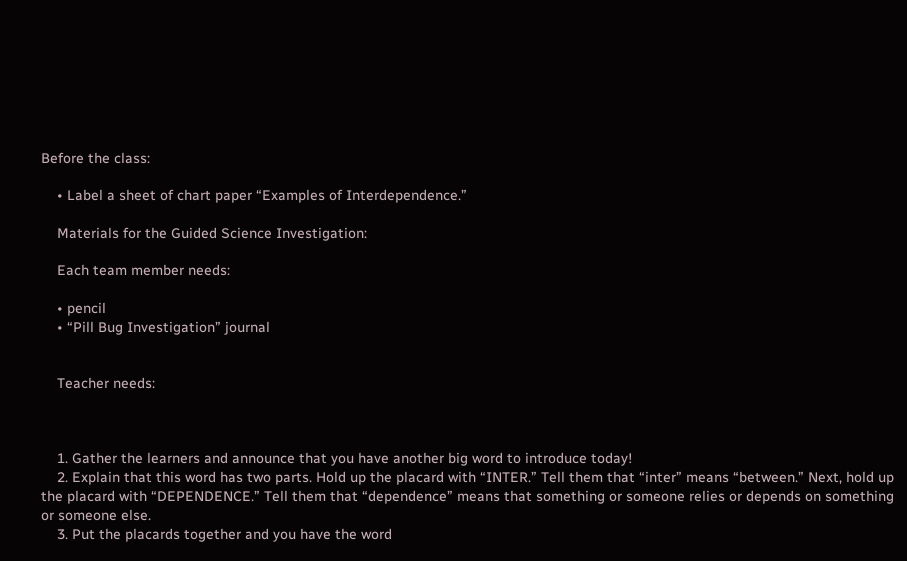Before the class:

    • Label a sheet of chart paper “Examples of Interdependence.”

    Materials for the Guided Science Investigation:

    Each team member needs:

    • pencil
    • “Pill Bug Investigation” journal


    Teacher needs:



    1. Gather the learners and announce that you have another big word to introduce today!
    2. Explain that this word has two parts. Hold up the placard with “INTER.” Tell them that “inter” means “between.” Next, hold up the placard with “DEPENDENCE.” Tell them that “dependence” means that something or someone relies or depends on something or someone else.
    3. Put the placards together and you have the word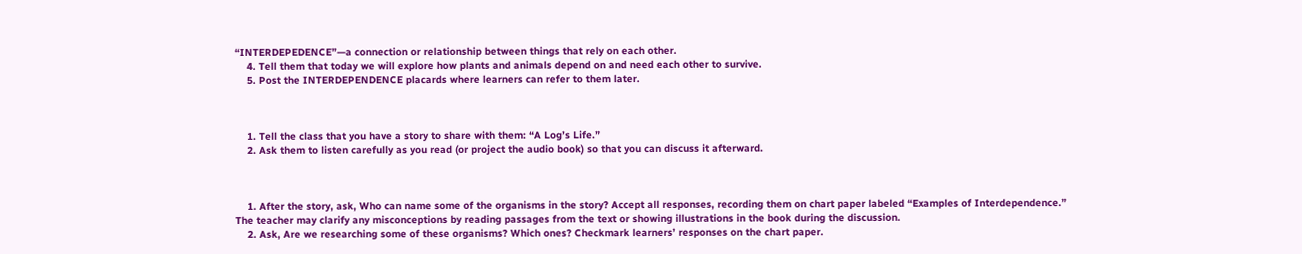“INTERDEPEDENCE”—a connection or relationship between things that rely on each other.
    4. Tell them that today we will explore how plants and animals depend on and need each other to survive.
    5. Post the INTERDEPENDENCE placards where learners can refer to them later.



    1. Tell the class that you have a story to share with them: “A Log’s Life.”
    2. Ask them to listen carefully as you read (or project the audio book) so that you can discuss it afterward.



    1. After the story, ask, Who can name some of the organisms in the story? Accept all responses, recording them on chart paper labeled “Examples of Interdependence.” The teacher may clarify any misconceptions by reading passages from the text or showing illustrations in the book during the discussion.
    2. Ask, Are we researching some of these organisms? Which ones? Checkmark learners’ responses on the chart paper.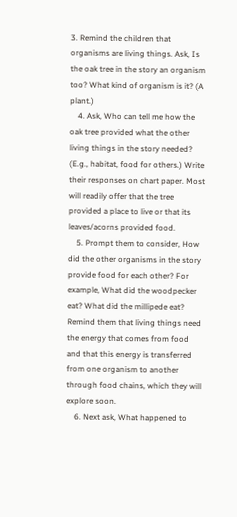3. Remind the children that organisms are living things. Ask, Is the oak tree in the story an organism too? What kind of organism is it? (A plant.)
    4. Ask, Who can tell me how the oak tree provided what the other living things in the story needed? (E.g., habitat, food for others.) Write their responses on chart paper. Most will readily offer that the tree provided a place to live or that its leaves/acorns provided food.
    5. Prompt them to consider, How did the other organisms in the story provide food for each other? For example, What did the woodpecker eat? What did the millipede eat? Remind them that living things need the energy that comes from food and that this energy is transferred from one organism to another through food chains, which they will explore soon.
    6. Next ask, What happened to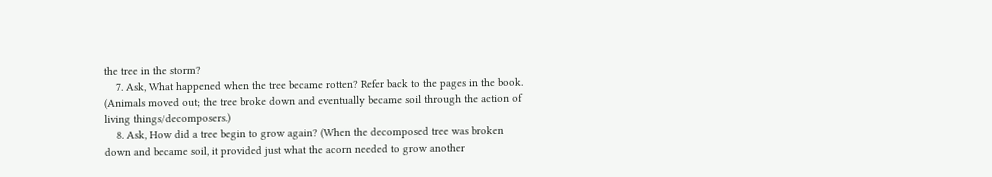the tree in the storm?
    7. Ask, What happened when the tree became rotten? Refer back to the pages in the book. (Animals moved out; the tree broke down and eventually became soil through the action of living things/decomposers.)
    8. Ask, How did a tree begin to grow again? (When the decomposed tree was broken down and became soil, it provided just what the acorn needed to grow another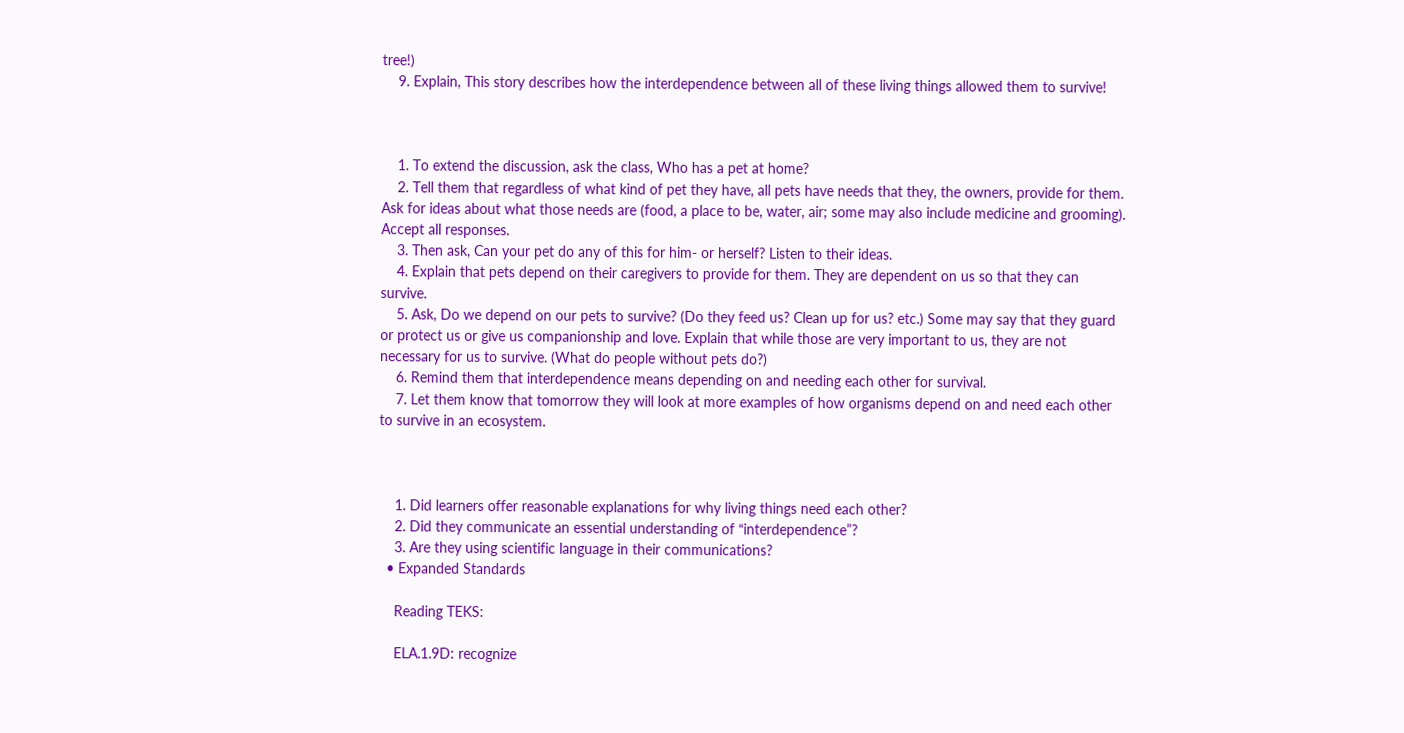tree!)
    9. Explain, This story describes how the interdependence between all of these living things allowed them to survive!



    1. To extend the discussion, ask the class, Who has a pet at home?
    2. Tell them that regardless of what kind of pet they have, all pets have needs that they, the owners, provide for them. Ask for ideas about what those needs are (food, a place to be, water, air; some may also include medicine and grooming). Accept all responses.
    3. Then ask, Can your pet do any of this for him- or herself? Listen to their ideas.
    4. Explain that pets depend on their caregivers to provide for them. They are dependent on us so that they can survive.
    5. Ask, Do we depend on our pets to survive? (Do they feed us? Clean up for us? etc.) Some may say that they guard or protect us or give us companionship and love. Explain that while those are very important to us, they are not necessary for us to survive. (What do people without pets do?)
    6. Remind them that interdependence means depending on and needing each other for survival.
    7. Let them know that tomorrow they will look at more examples of how organisms depend on and need each other to survive in an ecosystem.



    1. Did learners offer reasonable explanations for why living things need each other?
    2. Did they communicate an essential understanding of “interdependence”?
    3. Are they using scientific language in their communications?
  • Expanded Standards

    Reading TEKS:

    ELA.1.9D: recognize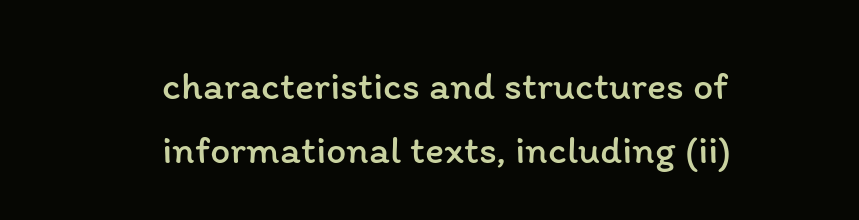characteristics and structures of informational texts, including (ii)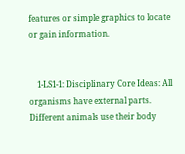features or simple graphics to locate or gain information.


    1-LS1-1: Disciplinary Core Ideas: All organisms have external parts. Different animals use their body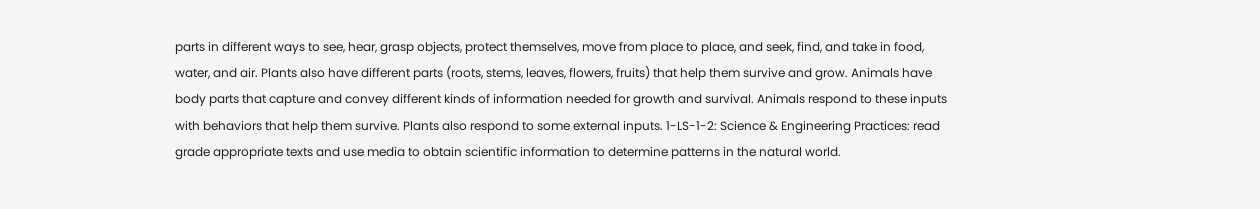parts in different ways to see, hear, grasp objects, protect themselves, move from place to place, and seek, find, and take in food, water, and air. Plants also have different parts (roots, stems, leaves, flowers, fruits) that help them survive and grow. Animals have body parts that capture and convey different kinds of information needed for growth and survival. Animals respond to these inputs with behaviors that help them survive. Plants also respond to some external inputs. 1-LS-1-2: Science & Engineering Practices: read grade appropriate texts and use media to obtain scientific information to determine patterns in the natural world.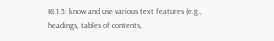RI.1.5: know and use various text features (e.g., headings, tables of contents,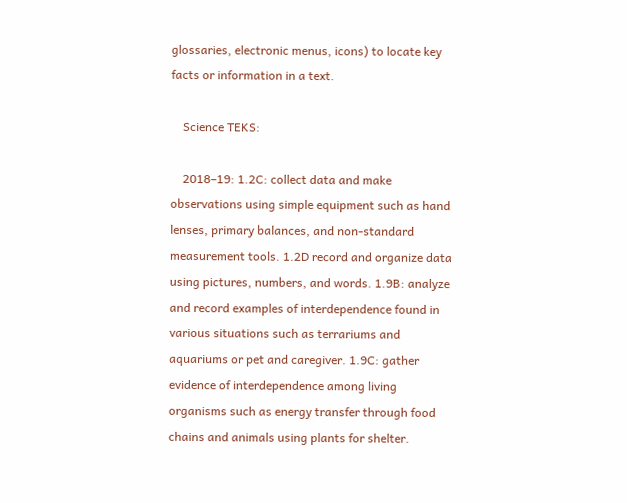glossaries, electronic menus, icons) to locate key facts or information in a text.

    Science TEKS:

    2018–19: 1.2C: collect data and make observations using simple equipment such as hand lenses, primary balances, and non-standard measurement tools. 1.2D record and organize data using pictures, numbers, and words. 1.9B: analyze and record examples of interdependence found in various situations such as terrariums and aquariums or pet and caregiver. 1.9C: gather evidence of interdependence among living organisms such as energy transfer through food chains and animals using plants for shelter.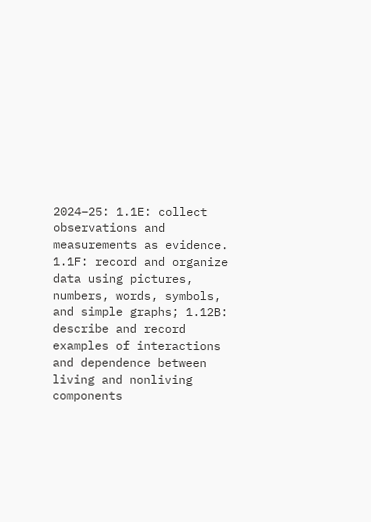2024–25: 1.1E: collect observations and measurements as evidence. 1.1F: record and organize data using pictures, numbers, words, symbols, and simple graphs; 1.12B: describe and record examples of interactions and dependence between living and nonliving components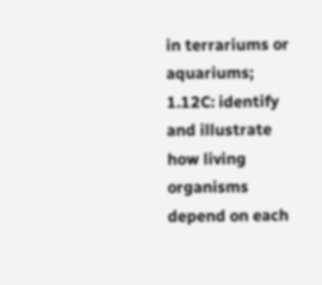in terrariums or aquariums; 1.12C: identify and illustrate how living organisms depend on each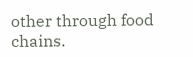other through food chains.